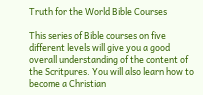Truth for the World Bible Courses

This series of Bible courses on five different levels will give you a good overall understanding of the content of the Scritpures. You will also learn how to become a Christian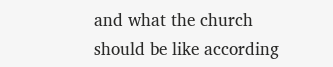and what the church should be like according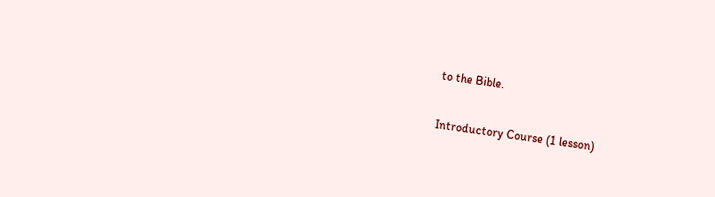to the Bible.

Introductory Course (1 lesson)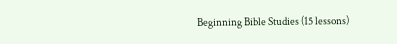Beginning Bible Studies (15 lessons)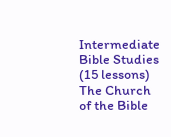Intermediate Bible Studies (15 lessons)
The Church of the Bible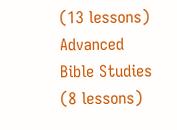(13 lessons)
Advanced Bible Studies (8 lessons)